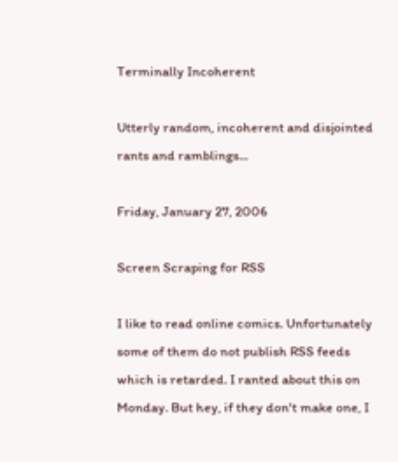Terminally Incoherent

Utterly random, incoherent and disjointed rants and ramblings...

Friday, January 27, 2006

Screen Scraping for RSS

I like to read online comics. Unfortunately some of them do not publish RSS feeds which is retarded. I ranted about this on Monday. But hey, if they don't make one, I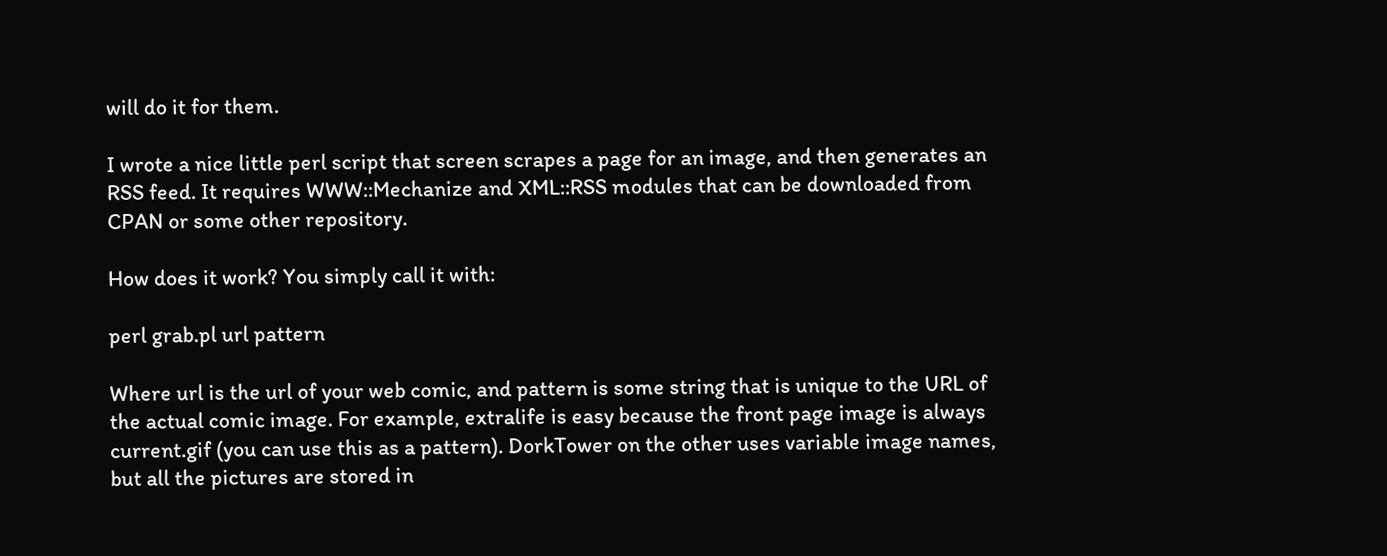will do it for them.

I wrote a nice little perl script that screen scrapes a page for an image, and then generates an RSS feed. It requires WWW::Mechanize and XML::RSS modules that can be downloaded from CPAN or some other repository.

How does it work? You simply call it with:

perl grab.pl url pattern

Where url is the url of your web comic, and pattern is some string that is unique to the URL of the actual comic image. For example, extralife is easy because the front page image is always current.gif (you can use this as a pattern). DorkTower on the other uses variable image names, but all the pictures are stored in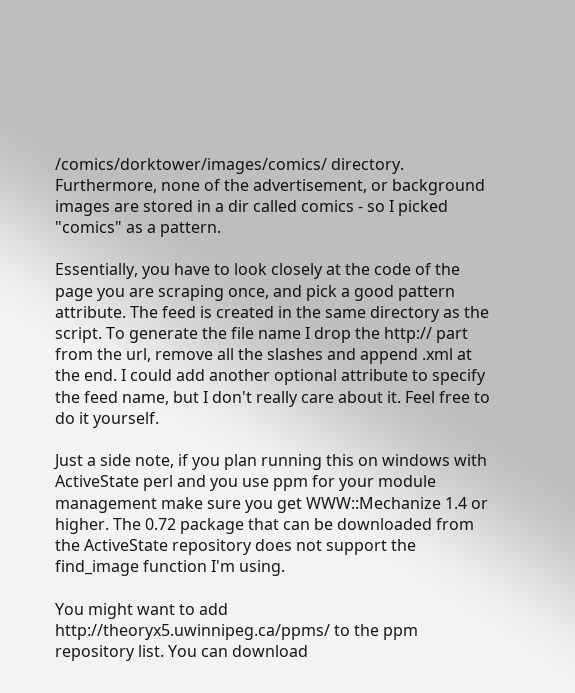/comics/dorktower/images/comics/ directory. Furthermore, none of the advertisement, or background images are stored in a dir called comics - so I picked "comics" as a pattern.

Essentially, you have to look closely at the code of the page you are scraping once, and pick a good pattern attribute. The feed is created in the same directory as the script. To generate the file name I drop the http:// part from the url, remove all the slashes and append .xml at the end. I could add another optional attribute to specify the feed name, but I don't really care about it. Feel free to do it yourself.

Just a side note, if you plan running this on windows with ActiveState perl and you use ppm for your module management make sure you get WWW::Mechanize 1.4 or higher. The 0.72 package that can be downloaded from the ActiveState repository does not support the find_image function I'm using.

You might want to add http://theoryx5.uwinnipeg.ca/ppms/ to the ppm repository list. You can download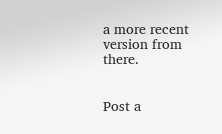a more recent version from there.


Post a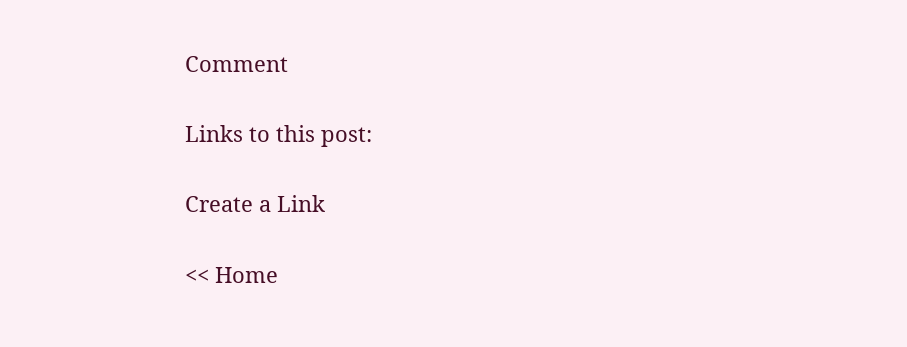Comment

Links to this post:

Create a Link

<< Home